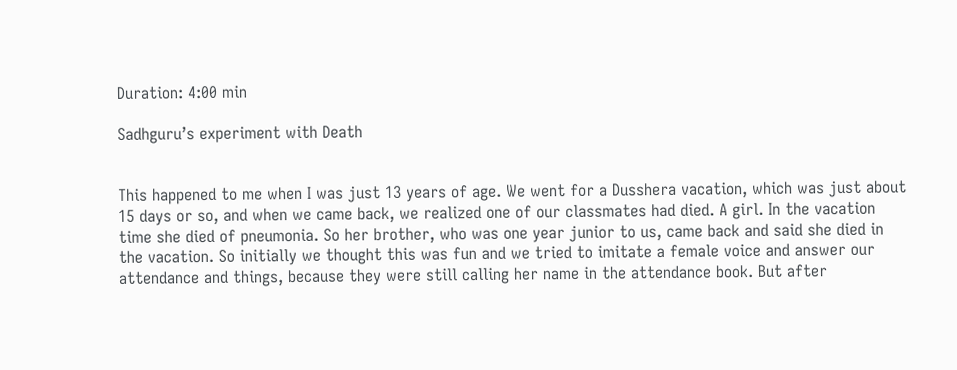Duration: 4:00 min

Sadhguru’s experiment with Death


This happened to me when I was just 13 years of age. We went for a Dusshera vacation, which was just about 15 days or so, and when we came back, we realized one of our classmates had died. A girl. In the vacation time she died of pneumonia. So her brother, who was one year junior to us, came back and said she died in the vacation. So initially we thought this was fun and we tried to imitate a female voice and answer our attendance and things, because they were still calling her name in the attendance book. But after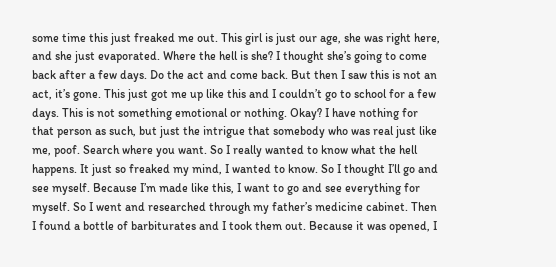some time this just freaked me out. This girl is just our age, she was right here, and she just evaporated. Where the hell is she? I thought she’s going to come back after a few days. Do the act and come back. But then I saw this is not an act, it’s gone. This just got me up like this and I couldn’t go to school for a few days. This is not something emotional or nothing. Okay? I have nothing for that person as such, but just the intrigue that somebody who was real just like me, poof. Search where you want. So I really wanted to know what the hell happens. It just so freaked my mind, I wanted to know. So I thought I’ll go and see myself. Because I’m made like this, I want to go and see everything for myself. So I went and researched through my father’s medicine cabinet. Then I found a bottle of barbiturates and I took them out. Because it was opened, I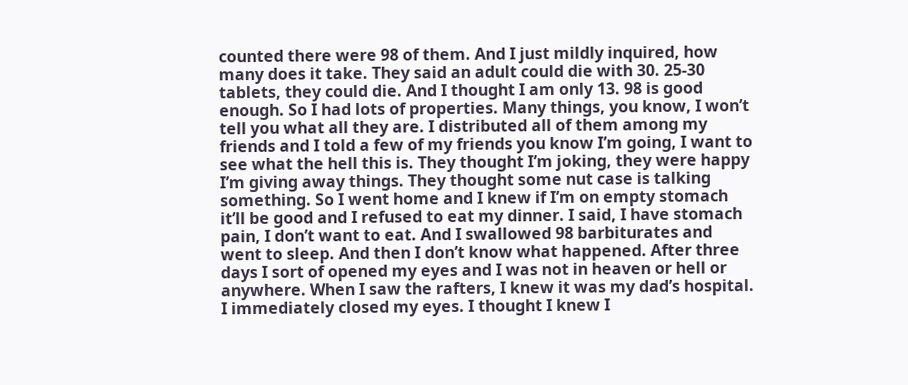counted there were 98 of them. And I just mildly inquired, how many does it take. They said an adult could die with 30. 25-30 tablets, they could die. And I thought I am only 13. 98 is good enough. So I had lots of properties. Many things, you know, I won’t tell you what all they are. I distributed all of them among my friends and I told a few of my friends you know I’m going, I want to see what the hell this is. They thought I’m joking, they were happy I’m giving away things. They thought some nut case is talking something. So I went home and I knew if I’m on empty stomach it’ll be good and I refused to eat my dinner. I said, I have stomach pain, I don’t want to eat. And I swallowed 98 barbiturates and went to sleep. And then I don’t know what happened. After three days I sort of opened my eyes and I was not in heaven or hell or anywhere. When I saw the rafters, I knew it was my dad’s hospital. I immediately closed my eyes. I thought I knew I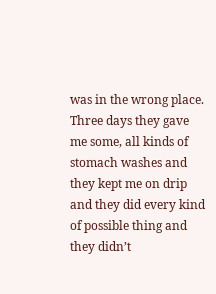was in the wrong place. Three days they gave me some, all kinds of stomach washes and they kept me on drip and they did every kind of possible thing and they didn’t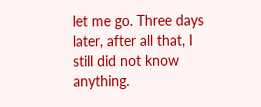let me go. Three days later, after all that, I still did not know anything.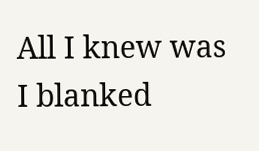All I knew was I blanked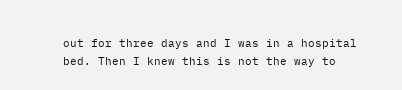out for three days and I was in a hospital bed. Then I knew this is not the way to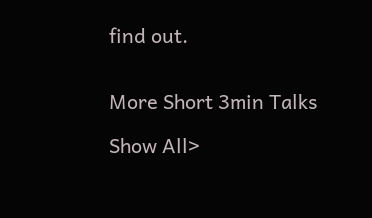find out.


More Short 3min Talks

Show All>